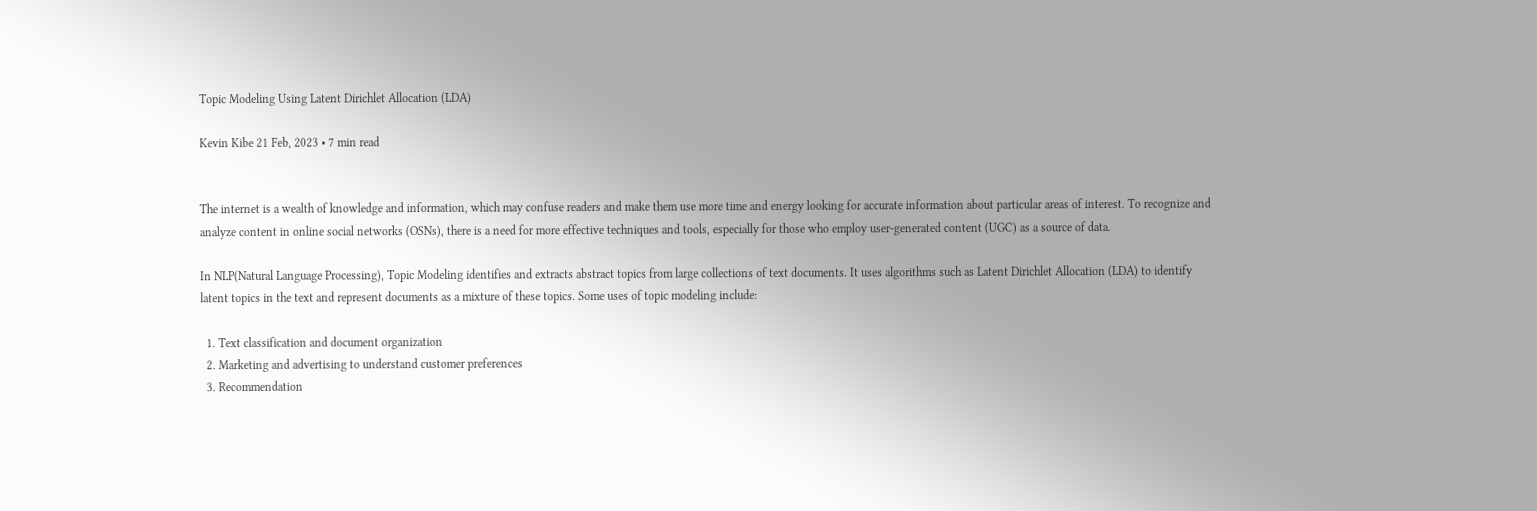Topic Modeling Using Latent Dirichlet Allocation (LDA)

Kevin Kibe 21 Feb, 2023 • 7 min read


The internet is a wealth of knowledge and information, which may confuse readers and make them use more time and energy looking for accurate information about particular areas of interest. To recognize and analyze content in online social networks (OSNs), there is a need for more effective techniques and tools, especially for those who employ user-generated content (UGC) as a source of data.

In NLP(Natural Language Processing), Topic Modeling identifies and extracts abstract topics from large collections of text documents. It uses algorithms such as Latent Dirichlet Allocation (LDA) to identify latent topics in the text and represent documents as a mixture of these topics. Some uses of topic modeling include:

  1. Text classification and document organization
  2. Marketing and advertising to understand customer preferences
  3. Recommendation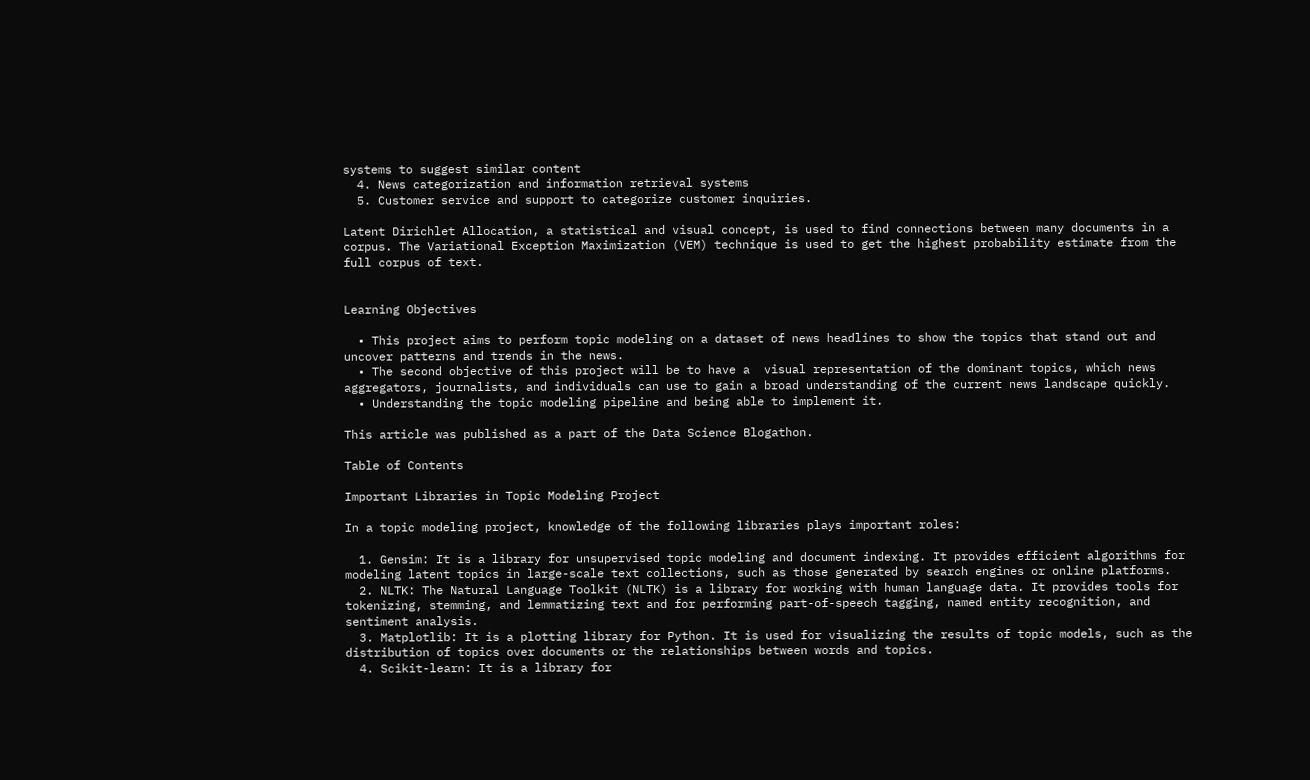systems to suggest similar content
  4. News categorization and information retrieval systems
  5. Customer service and support to categorize customer inquiries.

Latent Dirichlet Allocation, a statistical and visual concept, is used to find connections between many documents in a corpus. The Variational Exception Maximization (VEM) technique is used to get the highest probability estimate from the full corpus of text.


Learning Objectives

  • This project aims to perform topic modeling on a dataset of news headlines to show the topics that stand out and uncover patterns and trends in the news.
  • The second objective of this project will be to have a  visual representation of the dominant topics, which news aggregators, journalists, and individuals can use to gain a broad understanding of the current news landscape quickly.
  • Understanding the topic modeling pipeline and being able to implement it.

This article was published as a part of the Data Science Blogathon.

Table of Contents

Important Libraries in Topic Modeling Project

In a topic modeling project, knowledge of the following libraries plays important roles:

  1. Gensim: It is a library for unsupervised topic modeling and document indexing. It provides efficient algorithms for modeling latent topics in large-scale text collections, such as those generated by search engines or online platforms.
  2. NLTK: The Natural Language Toolkit (NLTK) is a library for working with human language data. It provides tools for tokenizing, stemming, and lemmatizing text and for performing part-of-speech tagging, named entity recognition, and sentiment analysis.
  3. Matplotlib: It is a plotting library for Python. It is used for visualizing the results of topic models, such as the distribution of topics over documents or the relationships between words and topics.
  4. Scikit-learn: It is a library for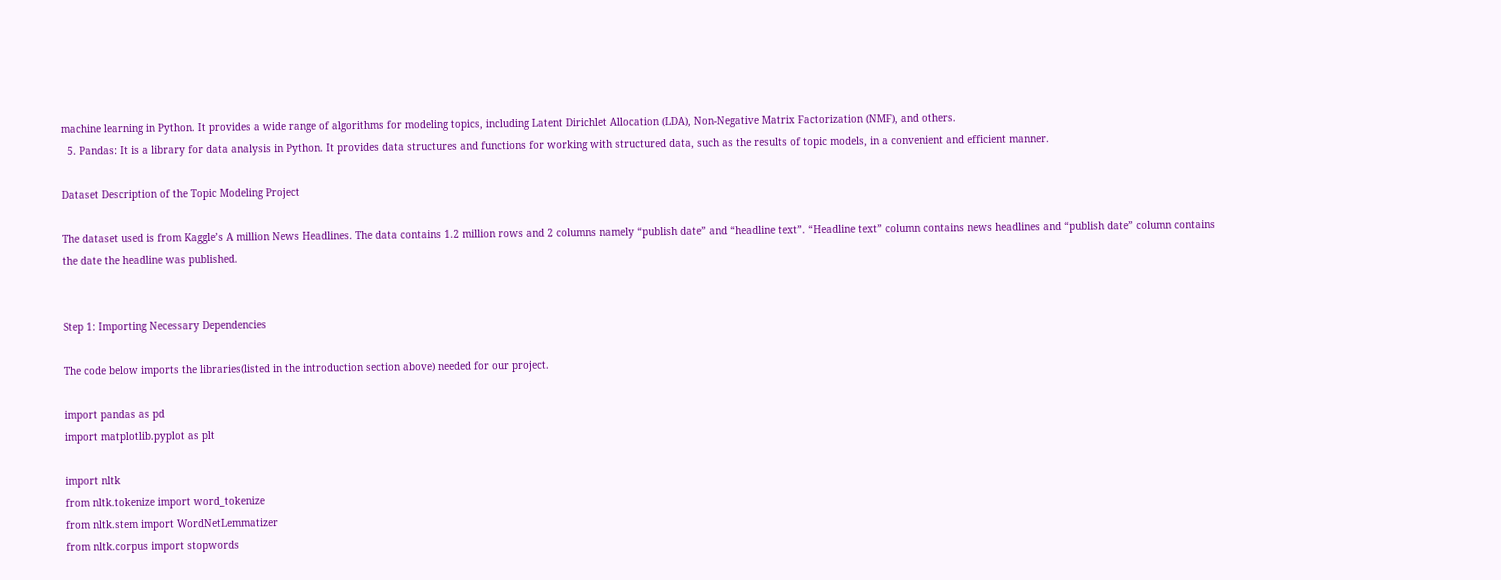machine learning in Python. It provides a wide range of algorithms for modeling topics, including Latent Dirichlet Allocation (LDA), Non-Negative Matrix Factorization (NMF), and others.
  5. Pandas: It is a library for data analysis in Python. It provides data structures and functions for working with structured data, such as the results of topic models, in a convenient and efficient manner.

Dataset Description of the Topic Modeling Project

The dataset used is from Kaggle’s A million News Headlines. The data contains 1.2 million rows and 2 columns namely “publish date” and “headline text”. “Headline text” column contains news headlines and “publish date” column contains the date the headline was published.


Step 1: Importing Necessary Dependencies

The code below imports the libraries(listed in the introduction section above) needed for our project.

import pandas as pd
import matplotlib.pyplot as plt

import nltk
from nltk.tokenize import word_tokenize
from nltk.stem import WordNetLemmatizer
from nltk.corpus import stopwords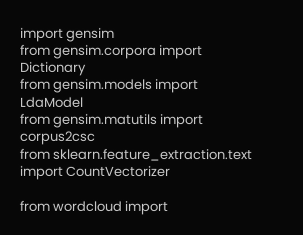import gensim
from gensim.corpora import Dictionary
from gensim.models import LdaModel
from gensim.matutils import corpus2csc
from sklearn.feature_extraction.text import CountVectorizer

from wordcloud import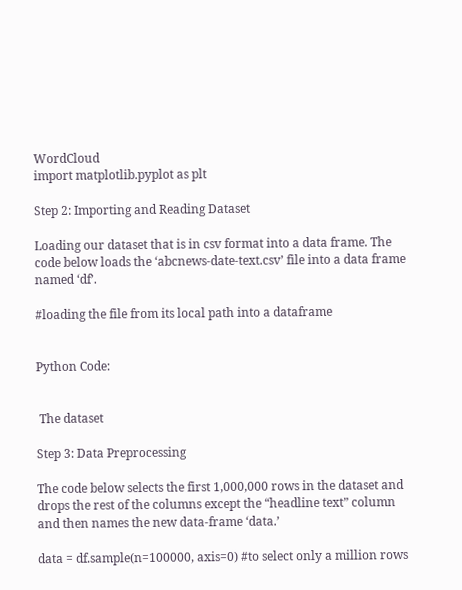WordCloud
import matplotlib.pyplot as plt

Step 2: Importing and Reading Dataset

Loading our dataset that is in csv format into a data frame. The code below loads the ‘abcnews-date-text.csv’ file into a data frame named ‘df’.

#loading the file from its local path into a dataframe


Python Code:


 The dataset

Step 3: Data Preprocessing

The code below selects the first 1,000,000 rows in the dataset and drops the rest of the columns except the “headline text” column and then names the new data-frame ‘data.’

data = df.sample(n=100000, axis=0) #to select only a million rows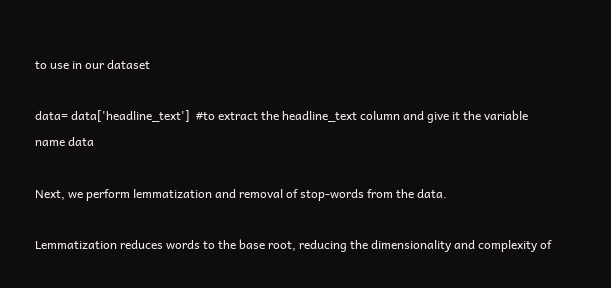to use in our dataset

data= data['headline_text']  #to extract the headline_text column and give it the variable name data

Next, we perform lemmatization and removal of stop-words from the data.

Lemmatization reduces words to the base root, reducing the dimensionality and complexity of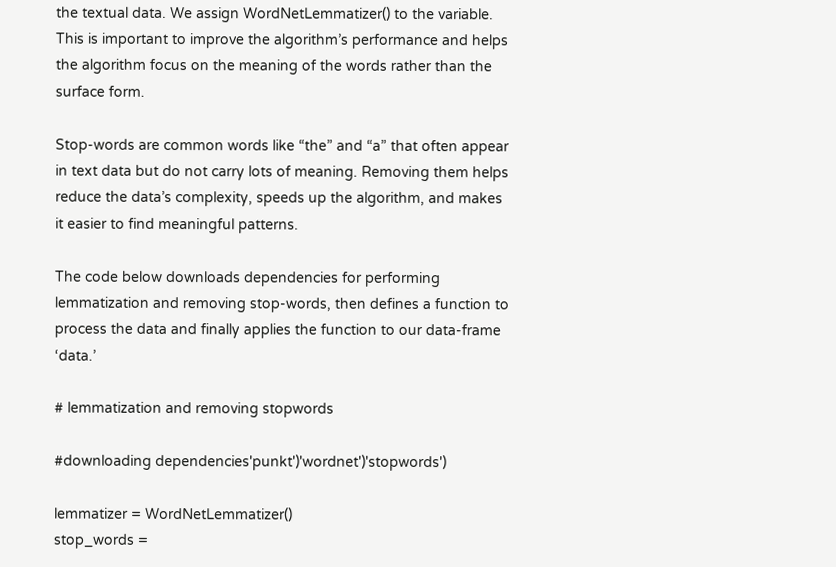the textual data. We assign WordNetLemmatizer() to the variable. This is important to improve the algorithm’s performance and helps the algorithm focus on the meaning of the words rather than the surface form.

Stop-words are common words like “the” and “a” that often appear in text data but do not carry lots of meaning. Removing them helps reduce the data’s complexity, speeds up the algorithm, and makes it easier to find meaningful patterns.

The code below downloads dependencies for performing lemmatization and removing stop-words, then defines a function to process the data and finally applies the function to our data-frame ‘data.’

# lemmatization and removing stopwords

#downloading dependencies'punkt')'wordnet')'stopwords')

lemmatizer = WordNetLemmatizer()
stop_words =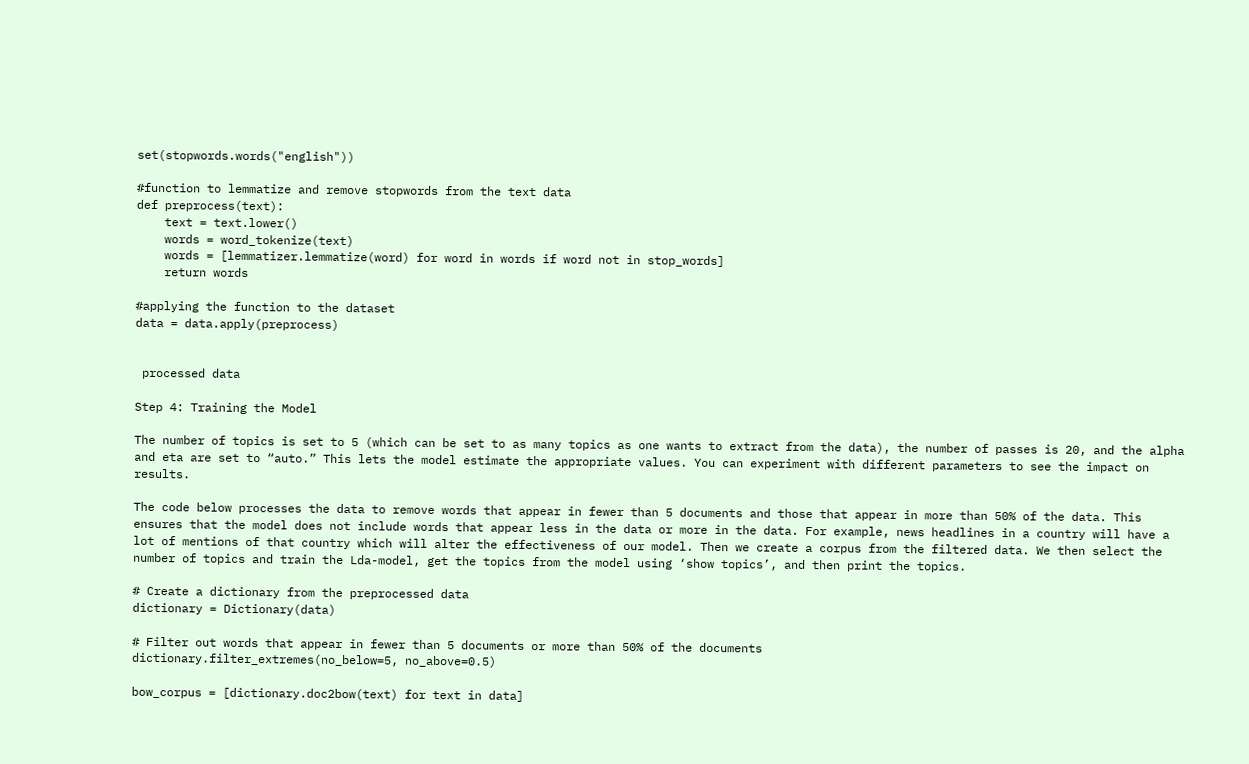set(stopwords.words("english"))

#function to lemmatize and remove stopwords from the text data
def preprocess(text):
    text = text.lower()
    words = word_tokenize(text)
    words = [lemmatizer.lemmatize(word) for word in words if word not in stop_words]
    return words

#applying the function to the dataset
data = data.apply(preprocess)


 processed data

Step 4: Training the Model

The number of topics is set to 5 (which can be set to as many topics as one wants to extract from the data), the number of passes is 20, and the alpha and eta are set to “auto.” This lets the model estimate the appropriate values. You can experiment with different parameters to see the impact on results.

The code below processes the data to remove words that appear in fewer than 5 documents and those that appear in more than 50% of the data. This ensures that the model does not include words that appear less in the data or more in the data. For example, news headlines in a country will have a lot of mentions of that country which will alter the effectiveness of our model. Then we create a corpus from the filtered data. We then select the number of topics and train the Lda-model, get the topics from the model using ‘show topics’, and then print the topics.

# Create a dictionary from the preprocessed data
dictionary = Dictionary(data)

# Filter out words that appear in fewer than 5 documents or more than 50% of the documents
dictionary.filter_extremes(no_below=5, no_above=0.5)

bow_corpus = [dictionary.doc2bow(text) for text in data]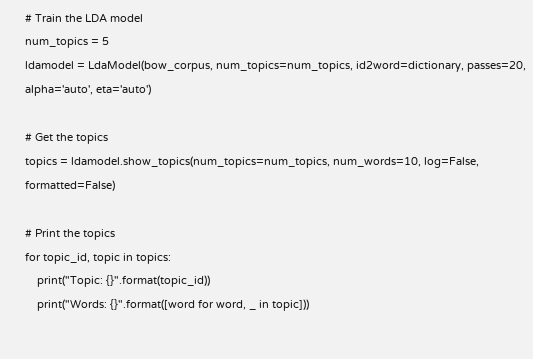# Train the LDA model
num_topics = 5
ldamodel = LdaModel(bow_corpus, num_topics=num_topics, id2word=dictionary, passes=20, alpha='auto', eta='auto')

# Get the topics
topics = ldamodel.show_topics(num_topics=num_topics, num_words=10, log=False, formatted=False)

# Print the topics
for topic_id, topic in topics:
    print("Topic: {}".format(topic_id))
    print("Words: {}".format([word for word, _ in topic]))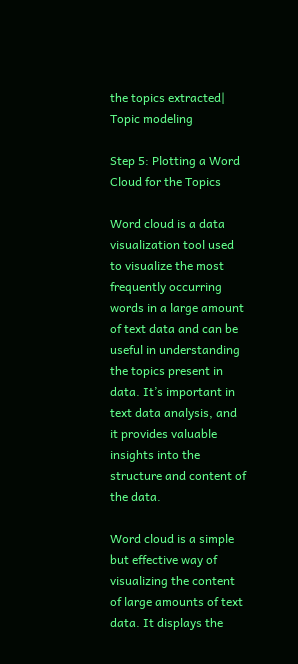the topics extracted| Topic modeling

Step 5: Plotting a Word Cloud for the Topics

Word cloud is a data visualization tool used to visualize the most frequently occurring words in a large amount of text data and can be useful in understanding the topics present in data. It’s important in text data analysis, and it provides valuable insights into the structure and content of the data.

Word cloud is a simple but effective way of visualizing the content of large amounts of text data. It displays the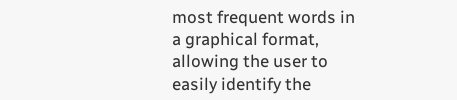most frequent words in a graphical format, allowing the user to easily identify the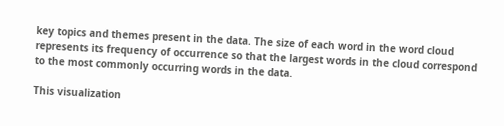key topics and themes present in the data. The size of each word in the word cloud represents its frequency of occurrence so that the largest words in the cloud correspond to the most commonly occurring words in the data.

This visualization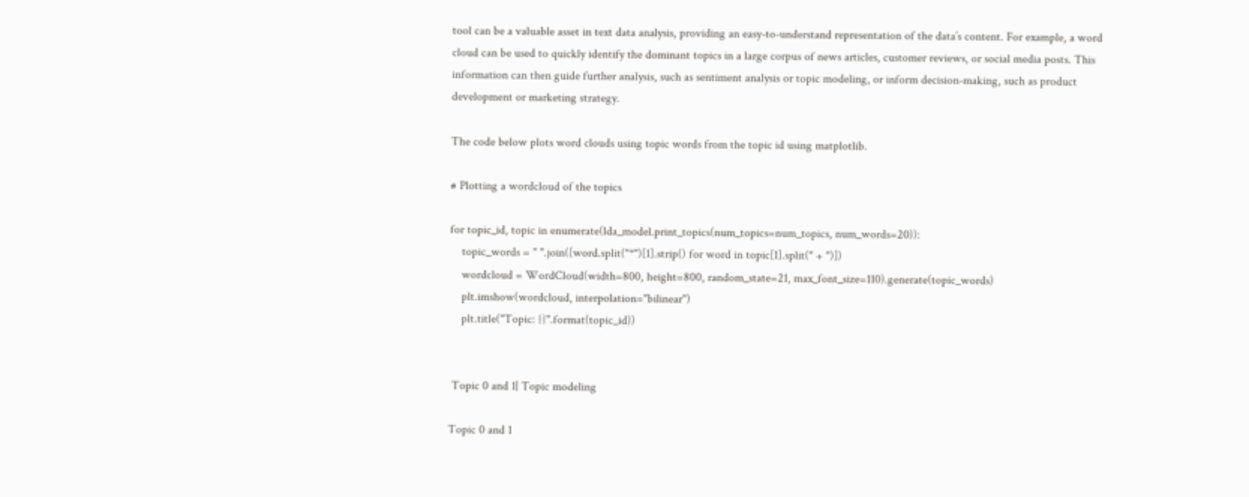tool can be a valuable asset in text data analysis, providing an easy-to-understand representation of the data’s content. For example, a word cloud can be used to quickly identify the dominant topics in a large corpus of news articles, customer reviews, or social media posts. This information can then guide further analysis, such as sentiment analysis or topic modeling, or inform decision-making, such as product development or marketing strategy.

The code below plots word clouds using topic words from the topic id using matplotlib.

# Plotting a wordcloud of the topics

for topic_id, topic in enumerate(lda_model.print_topics(num_topics=num_topics, num_words=20)):
    topic_words = " ".join([word.split("*")[1].strip() for word in topic[1].split(" + ")])
    wordcloud = WordCloud(width=800, height=800, random_state=21, max_font_size=110).generate(topic_words)
    plt.imshow(wordcloud, interpolation="bilinear")
    plt.title("Topic: {}".format(topic_id))


 Topic 0 and 1| Topic modeling

Topic 0 and 1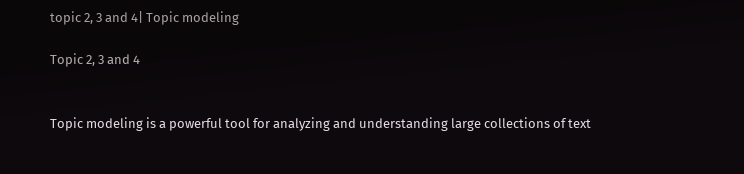topic 2, 3 and 4| Topic modeling

Topic 2, 3 and 4


Topic modeling is a powerful tool for analyzing and understanding large collections of text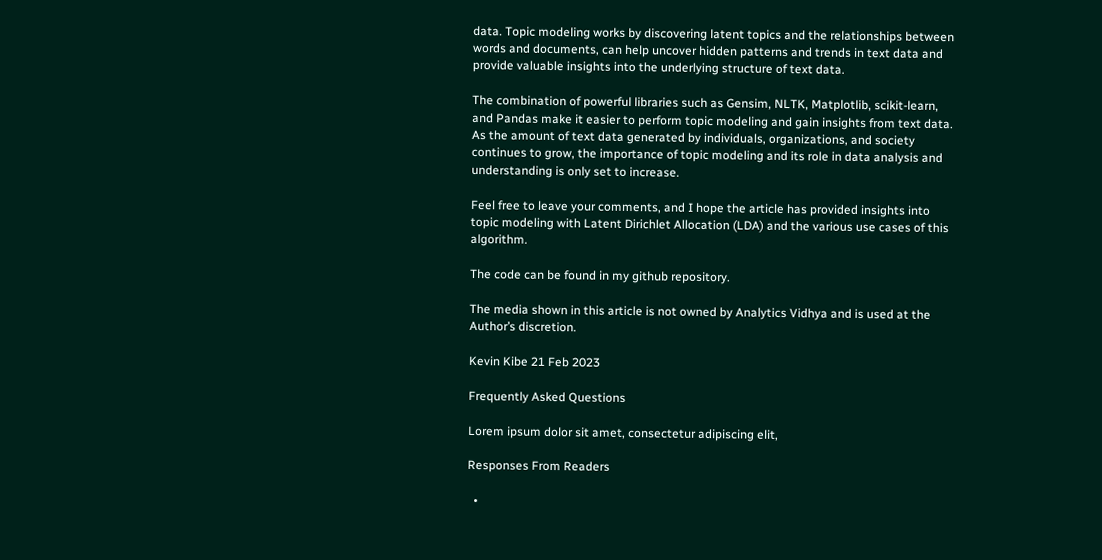data. Topic modeling works by discovering latent topics and the relationships between words and documents, can help uncover hidden patterns and trends in text data and provide valuable insights into the underlying structure of text data.

The combination of powerful libraries such as Gensim, NLTK, Matplotlib, scikit-learn, and Pandas make it easier to perform topic modeling and gain insights from text data. As the amount of text data generated by individuals, organizations, and society continues to grow, the importance of topic modeling and its role in data analysis and understanding is only set to increase.

Feel free to leave your comments, and I hope the article has provided insights into topic modeling with Latent Dirichlet Allocation (LDA) and the various use cases of this algorithm.

The code can be found in my github repository.

The media shown in this article is not owned by Analytics Vidhya and is used at the Author’s discretion.

Kevin Kibe 21 Feb 2023

Frequently Asked Questions

Lorem ipsum dolor sit amet, consectetur adipiscing elit,

Responses From Readers

  •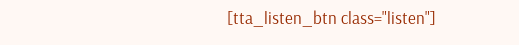[tta_listen_btn class="listen"]